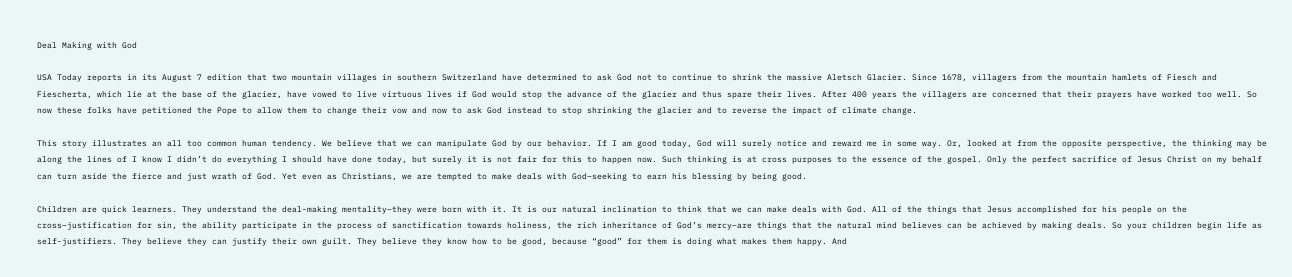Deal Making with God

USA Today reports in its August 7 edition that two mountain villages in southern Switzerland have determined to ask God not to continue to shrink the massive Aletsch Glacier. Since 1678, villagers from the mountain hamlets of Fiesch and Fiescherta, which lie at the base of the glacier, have vowed to live virtuous lives if God would stop the advance of the glacier and thus spare their lives. After 400 years the villagers are concerned that their prayers have worked too well. So now these folks have petitioned the Pope to allow them to change their vow and now to ask God instead to stop shrinking the glacier and to reverse the impact of climate change.

This story illustrates an all too common human tendency. We believe that we can manipulate God by our behavior. If I am good today, God will surely notice and reward me in some way. Or, looked at from the opposite perspective, the thinking may be along the lines of I know I didn’t do everything I should have done today, but surely it is not fair for this to happen now. Such thinking is at cross purposes to the essence of the gospel. Only the perfect sacrifice of Jesus Christ on my behalf can turn aside the fierce and just wrath of God. Yet even as Christians, we are tempted to make deals with God–seeking to earn his blessing by being good.

Children are quick learners. They understand the deal-making mentality–they were born with it. It is our natural inclination to think that we can make deals with God. All of the things that Jesus accomplished for his people on the cross–justification for sin, the ability participate in the process of sanctification towards holiness, the rich inheritance of God’s mercy–are things that the natural mind believes can be achieved by making deals. So your children begin life as self-justifiers. They believe they can justify their own guilt. They believe they know how to be good, because “good” for them is doing what makes them happy. And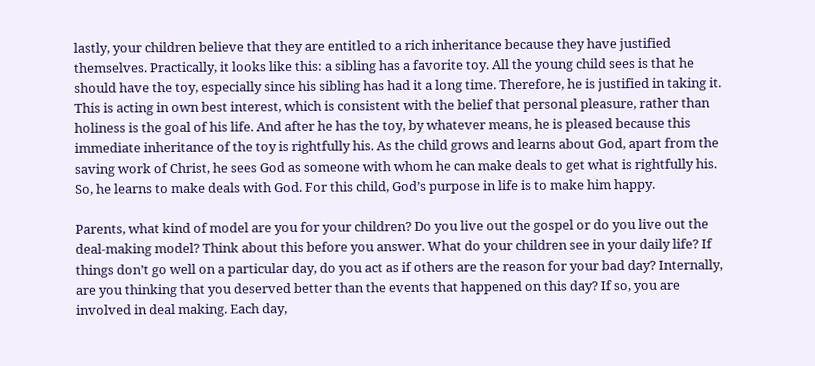lastly, your children believe that they are entitled to a rich inheritance because they have justified themselves. Practically, it looks like this: a sibling has a favorite toy. All the young child sees is that he should have the toy, especially since his sibling has had it a long time. Therefore, he is justified in taking it. This is acting in own best interest, which is consistent with the belief that personal pleasure, rather than holiness is the goal of his life. And after he has the toy, by whatever means, he is pleased because this immediate inheritance of the toy is rightfully his. As the child grows and learns about God, apart from the saving work of Christ, he sees God as someone with whom he can make deals to get what is rightfully his. So, he learns to make deals with God. For this child, God’s purpose in life is to make him happy.

Parents, what kind of model are you for your children? Do you live out the gospel or do you live out the deal-making model? Think about this before you answer. What do your children see in your daily life? If things don’t go well on a particular day, do you act as if others are the reason for your bad day? Internally, are you thinking that you deserved better than the events that happened on this day? If so, you are involved in deal making. Each day,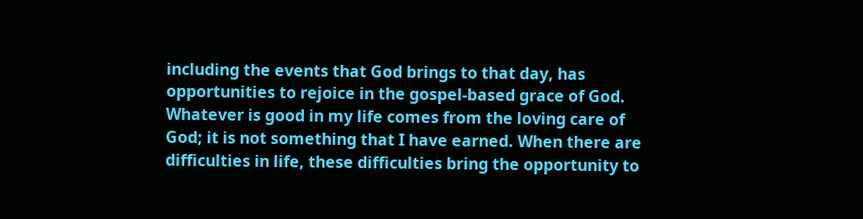including the events that God brings to that day, has opportunities to rejoice in the gospel-based grace of God. Whatever is good in my life comes from the loving care of God; it is not something that I have earned. When there are difficulties in life, these difficulties bring the opportunity to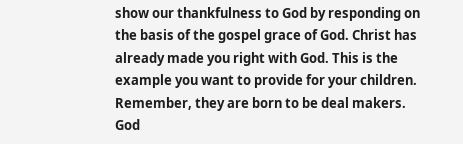show our thankfulness to God by responding on the basis of the gospel grace of God. Christ has already made you right with God. This is the example you want to provide for your children. Remember, they are born to be deal makers. God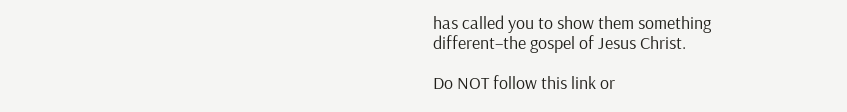has called you to show them something different–the gospel of Jesus Christ.

Do NOT follow this link or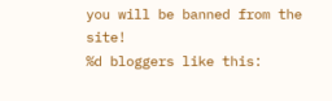you will be banned from the site!
%d bloggers like this: